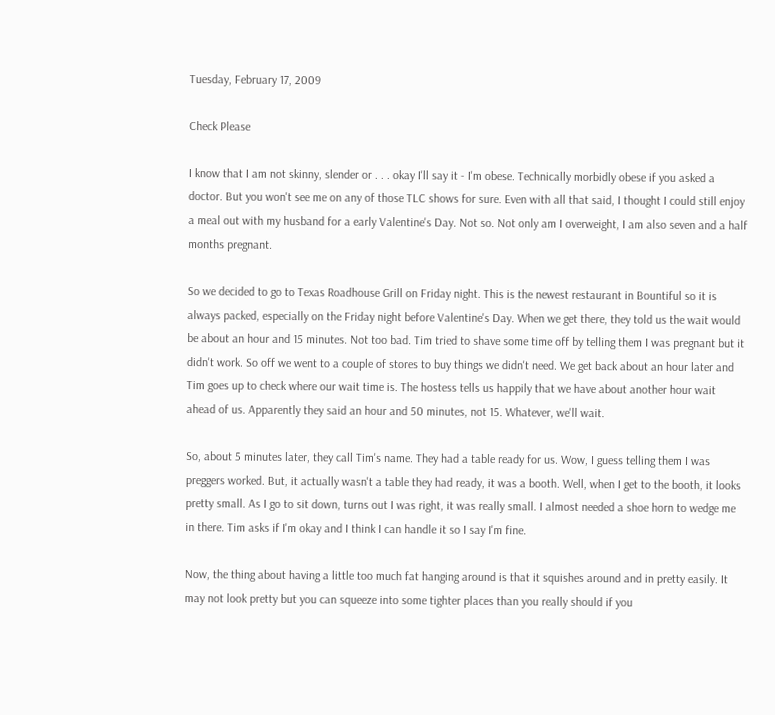Tuesday, February 17, 2009

Check Please

I know that I am not skinny, slender or . . . okay I'll say it - I'm obese. Technically morbidly obese if you asked a doctor. But you won't see me on any of those TLC shows for sure. Even with all that said, I thought I could still enjoy a meal out with my husband for a early Valentine's Day. Not so. Not only am I overweight, I am also seven and a half months pregnant.

So we decided to go to Texas Roadhouse Grill on Friday night. This is the newest restaurant in Bountiful so it is always packed, especially on the Friday night before Valentine's Day. When we get there, they told us the wait would be about an hour and 15 minutes. Not too bad. Tim tried to shave some time off by telling them I was pregnant but it didn't work. So off we went to a couple of stores to buy things we didn't need. We get back about an hour later and Tim goes up to check where our wait time is. The hostess tells us happily that we have about another hour wait ahead of us. Apparently they said an hour and 50 minutes, not 15. Whatever, we'll wait.

So, about 5 minutes later, they call Tim's name. They had a table ready for us. Wow, I guess telling them I was preggers worked. But, it actually wasn't a table they had ready, it was a booth. Well, when I get to the booth, it looks pretty small. As I go to sit down, turns out I was right, it was really small. I almost needed a shoe horn to wedge me in there. Tim asks if I'm okay and I think I can handle it so I say I'm fine.

Now, the thing about having a little too much fat hanging around is that it squishes around and in pretty easily. It may not look pretty but you can squeeze into some tighter places than you really should if you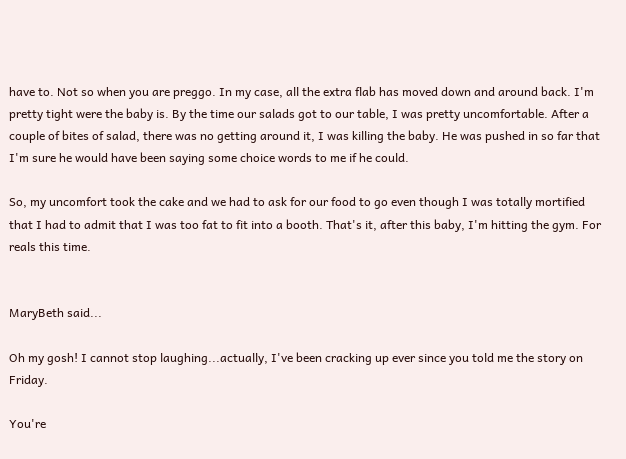have to. Not so when you are preggo. In my case, all the extra flab has moved down and around back. I'm pretty tight were the baby is. By the time our salads got to our table, I was pretty uncomfortable. After a couple of bites of salad, there was no getting around it, I was killing the baby. He was pushed in so far that I'm sure he would have been saying some choice words to me if he could.

So, my uncomfort took the cake and we had to ask for our food to go even though I was totally mortified that I had to admit that I was too fat to fit into a booth. That's it, after this baby, I'm hitting the gym. For reals this time.


MaryBeth said...

Oh my gosh! I cannot stop laughing...actually, I've been cracking up ever since you told me the story on Friday.

You're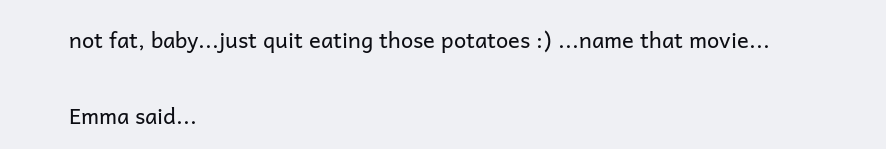not fat, baby...just quit eating those potatoes :) ...name that movie...

Emma said...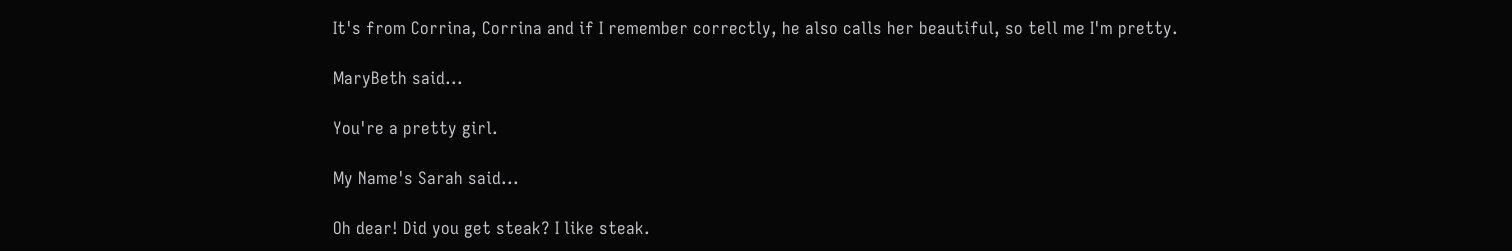It's from Corrina, Corrina and if I remember correctly, he also calls her beautiful, so tell me I'm pretty.

MaryBeth said...

You're a pretty girl.

My Name's Sarah said...

Oh dear! Did you get steak? I like steak.